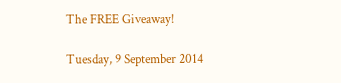The FREE Giveaway!

Tuesday, 9 September 2014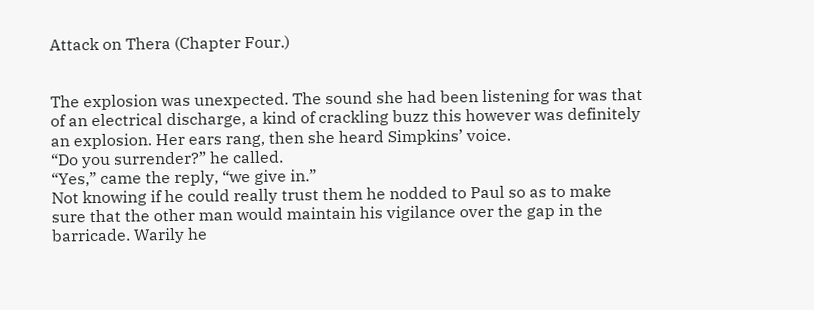Attack on Thera (Chapter Four.)


The explosion was unexpected. The sound she had been listening for was that of an electrical discharge, a kind of crackling buzz this however was definitely an explosion. Her ears rang, then she heard Simpkins’ voice.
“Do you surrender?” he called.
“Yes,” came the reply, “we give in.”
Not knowing if he could really trust them he nodded to Paul so as to make sure that the other man would maintain his vigilance over the gap in the barricade. Warily he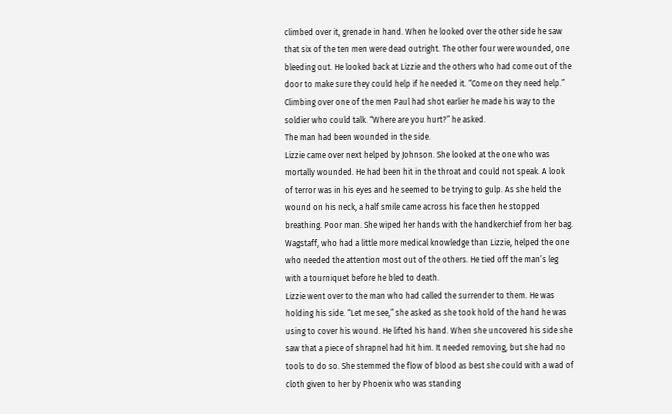climbed over it, grenade in hand. When he looked over the other side he saw that six of the ten men were dead outright. The other four were wounded, one bleeding out. He looked back at Lizzie and the others who had come out of the door to make sure they could help if he needed it. “Come on they need help.” Climbing over one of the men Paul had shot earlier he made his way to the soldier who could talk. “Where are you hurt?” he asked.
The man had been wounded in the side.
Lizzie came over next helped by Johnson. She looked at the one who was mortally wounded. He had been hit in the throat and could not speak. A look of terror was in his eyes and he seemed to be trying to gulp. As she held the wound on his neck, a half smile came across his face then he stopped breathing. Poor man. She wiped her hands with the handkerchief from her bag.
Wagstaff, who had a little more medical knowledge than Lizzie, helped the one who needed the attention most out of the others. He tied off the man’s leg with a tourniquet before he bled to death.
Lizzie went over to the man who had called the surrender to them. He was holding his side. “Let me see,” she asked as she took hold of the hand he was using to cover his wound. He lifted his hand. When she uncovered his side she saw that a piece of shrapnel had hit him. It needed removing, but she had no tools to do so. She stemmed the flow of blood as best she could with a wad of cloth given to her by Phoenix who was standing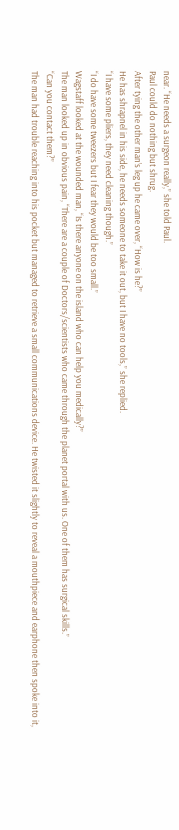near. “He needs a surgeon really,” she told Paul.
Paul could do nothing but shrug.
After tying the other man’s leg up he came over, “How is he?”
He has shrapnel in his side, he needs someone to take it out, but I have no tools,” she replied.
“I have some pliers, they need cleaning though.”
“I do have some tweezers but I fear they would be too small.”
Wagstaff looked at the wounded man, “Is there anyone on the island who can help you medically?”
The man looked up in obvious pain, “There are a couple of Doctors/scientists who came through the planet portal with us. One of them has surgical skills.”
“Can you contact them?”
The man had trouble reaching into his pocket but managed to retrieve a small communications device. He twisted it slightly to reveal a mouthpiece and earphone then spoke into it,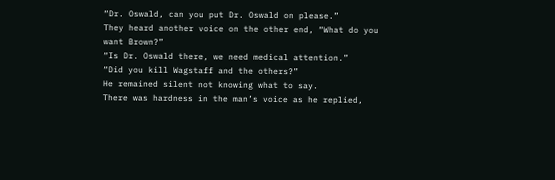“Dr. Oswald, can you put Dr. Oswald on please.”
They heard another voice on the other end, “What do you want Brown?”
“Is Dr. Oswald there, we need medical attention.”
“Did you kill Wagstaff and the others?”
He remained silent not knowing what to say.
There was hardness in the man’s voice as he replied,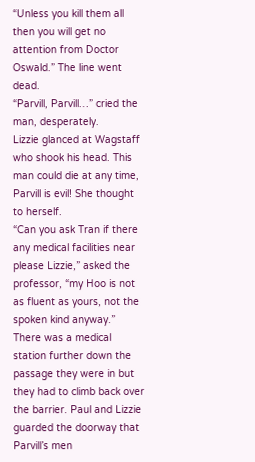“Unless you kill them all then you will get no attention from Doctor Oswald.” The line went dead.
“Parvill, Parvill…” cried the man, desperately.
Lizzie glanced at Wagstaff who shook his head. This man could die at any time, Parvill is evil! She thought to herself.
“Can you ask Tran if there any medical facilities near please Lizzie,” asked the professor, “my Hoo is not as fluent as yours, not the spoken kind anyway.”
There was a medical station further down the passage they were in but they had to climb back over the barrier. Paul and Lizzie guarded the doorway that Parvill’s men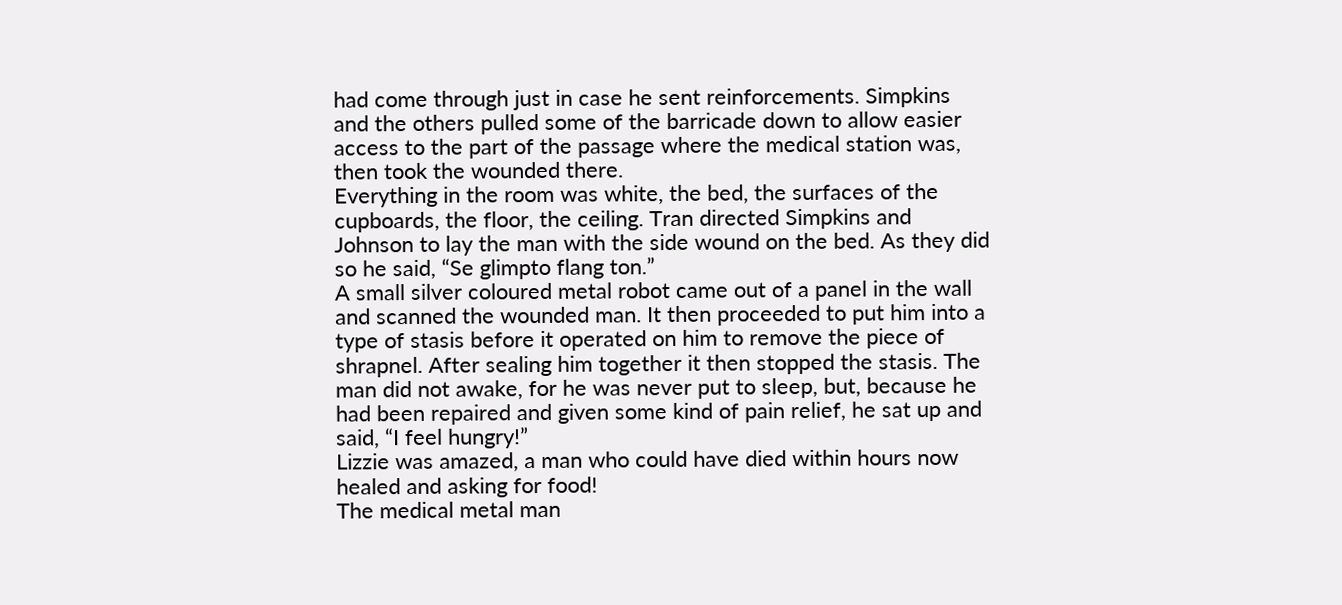had come through just in case he sent reinforcements. Simpkins and the others pulled some of the barricade down to allow easier access to the part of the passage where the medical station was, then took the wounded there.
Everything in the room was white, the bed, the surfaces of the cupboards, the floor, the ceiling. Tran directed Simpkins and Johnson to lay the man with the side wound on the bed. As they did so he said, “Se glimpto flang ton.”
A small silver coloured metal robot came out of a panel in the wall and scanned the wounded man. It then proceeded to put him into a type of stasis before it operated on him to remove the piece of shrapnel. After sealing him together it then stopped the stasis. The man did not awake, for he was never put to sleep, but, because he had been repaired and given some kind of pain relief, he sat up and said, “I feel hungry!”
Lizzie was amazed, a man who could have died within hours now healed and asking for food!
The medical metal man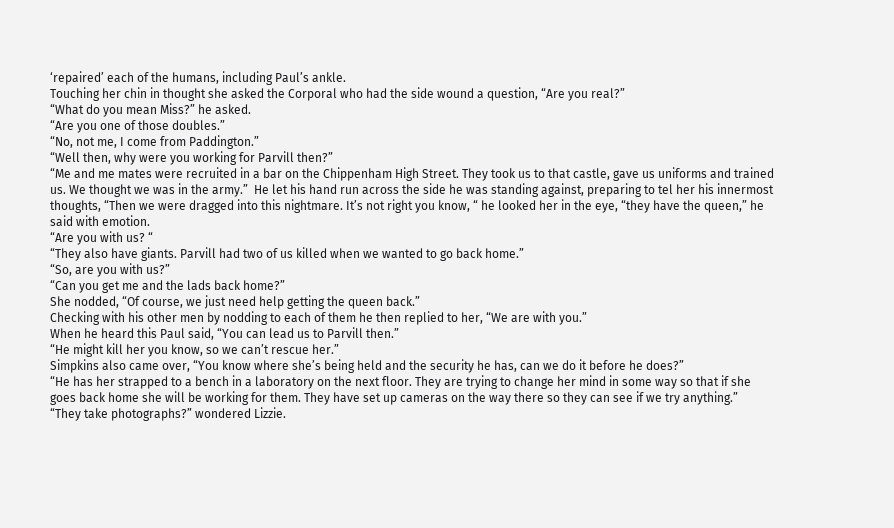‘repaired’ each of the humans, including Paul’s ankle.
Touching her chin in thought she asked the Corporal who had the side wound a question, “Are you real?”
“What do you mean Miss?” he asked.
“Are you one of those doubles.”
“No, not me, I come from Paddington.”
“Well then, why were you working for Parvill then?”
“Me and me mates were recruited in a bar on the Chippenham High Street. They took us to that castle, gave us uniforms and trained us. We thought we was in the army.”  He let his hand run across the side he was standing against, preparing to tel her his innermost thoughts, “Then we were dragged into this nightmare. It’s not right you know, “ he looked her in the eye, “they have the queen,” he said with emotion.
“Are you with us? “
“They also have giants. Parvill had two of us killed when we wanted to go back home.”
“So, are you with us?”
“Can you get me and the lads back home?”
She nodded, “Of course, we just need help getting the queen back.”
Checking with his other men by nodding to each of them he then replied to her, “We are with you.”
When he heard this Paul said, “You can lead us to Parvill then.”
“He might kill her you know, so we can’t rescue her.”
Simpkins also came over, “You know where she’s being held and the security he has, can we do it before he does?”
“He has her strapped to a bench in a laboratory on the next floor. They are trying to change her mind in some way so that if she goes back home she will be working for them. They have set up cameras on the way there so they can see if we try anything.”
“They take photographs?” wondered Lizzie.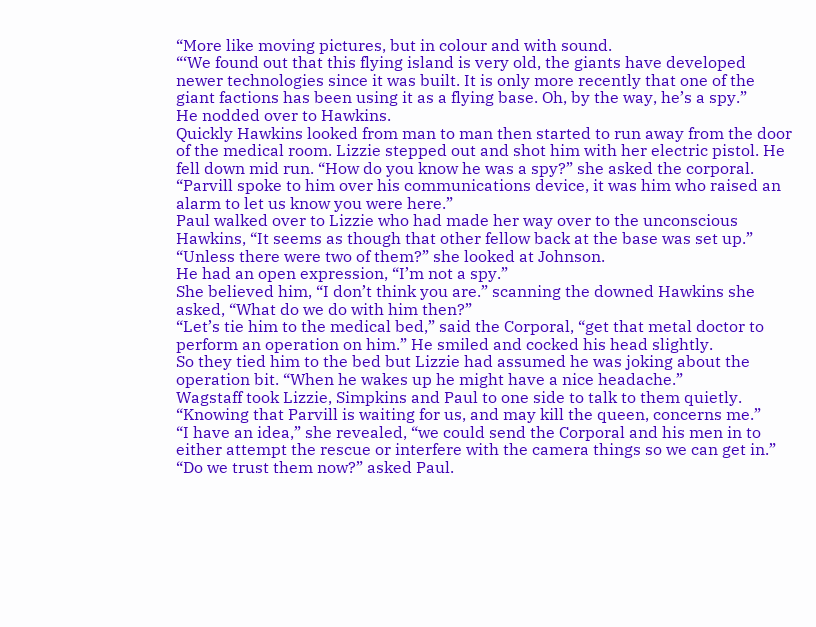“More like moving pictures, but in colour and with sound.
“‘We found out that this flying island is very old, the giants have developed newer technologies since it was built. It is only more recently that one of the giant factions has been using it as a flying base. Oh, by the way, he’s a spy.”
He nodded over to Hawkins.
Quickly Hawkins looked from man to man then started to run away from the door of the medical room. Lizzie stepped out and shot him with her electric pistol. He fell down mid run. “How do you know he was a spy?” she asked the corporal.
“Parvill spoke to him over his communications device, it was him who raised an alarm to let us know you were here.”
Paul walked over to Lizzie who had made her way over to the unconscious Hawkins, “It seems as though that other fellow back at the base was set up.”
“Unless there were two of them?” she looked at Johnson.
He had an open expression, “I’m not a spy.”
She believed him, “I don’t think you are.” scanning the downed Hawkins she asked, “What do we do with him then?”
“Let’s tie him to the medical bed,” said the Corporal, “get that metal doctor to perform an operation on him.” He smiled and cocked his head slightly.
So they tied him to the bed but Lizzie had assumed he was joking about the operation bit. “When he wakes up he might have a nice headache.”
Wagstaff took Lizzie, Simpkins and Paul to one side to talk to them quietly. “Knowing that Parvill is waiting for us, and may kill the queen, concerns me.”
“I have an idea,” she revealed, “we could send the Corporal and his men in to either attempt the rescue or interfere with the camera things so we can get in.”
“Do we trust them now?” asked Paul.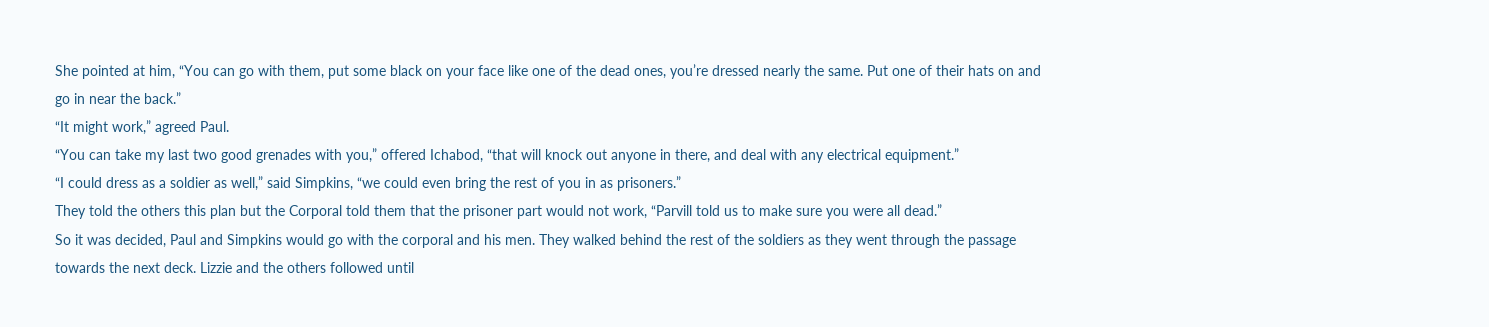She pointed at him, “You can go with them, put some black on your face like one of the dead ones, you’re dressed nearly the same. Put one of their hats on and go in near the back.”
“It might work,” agreed Paul.
“You can take my last two good grenades with you,” offered Ichabod, “that will knock out anyone in there, and deal with any electrical equipment.”
“I could dress as a soldier as well,” said Simpkins, “we could even bring the rest of you in as prisoners.”
They told the others this plan but the Corporal told them that the prisoner part would not work, “Parvill told us to make sure you were all dead.”
So it was decided, Paul and Simpkins would go with the corporal and his men. They walked behind the rest of the soldiers as they went through the passage towards the next deck. Lizzie and the others followed until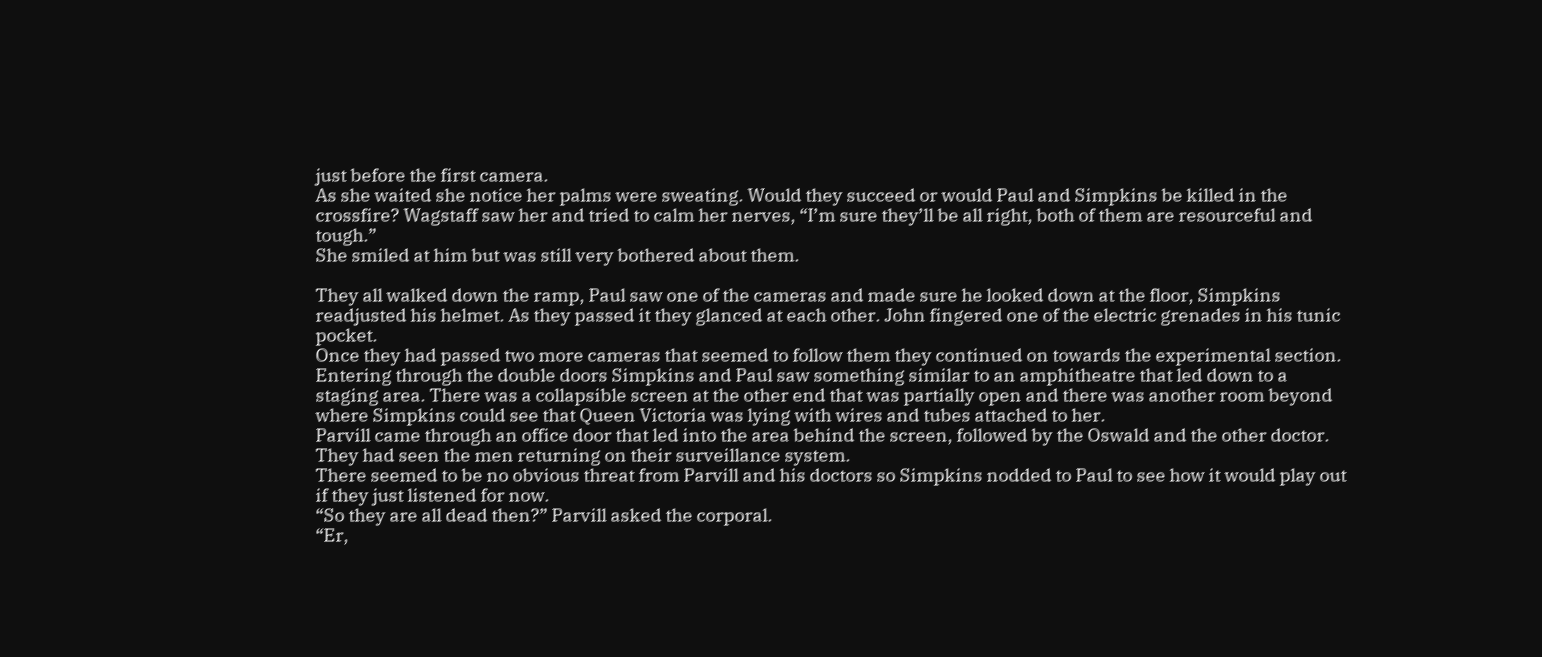just before the first camera.
As she waited she notice her palms were sweating. Would they succeed or would Paul and Simpkins be killed in the crossfire? Wagstaff saw her and tried to calm her nerves, “I’m sure they’ll be all right, both of them are resourceful and tough.”
She smiled at him but was still very bothered about them.

They all walked down the ramp, Paul saw one of the cameras and made sure he looked down at the floor, Simpkins readjusted his helmet. As they passed it they glanced at each other. John fingered one of the electric grenades in his tunic pocket.
Once they had passed two more cameras that seemed to follow them they continued on towards the experimental section.
Entering through the double doors Simpkins and Paul saw something similar to an amphitheatre that led down to a staging area. There was a collapsible screen at the other end that was partially open and there was another room beyond where Simpkins could see that Queen Victoria was lying with wires and tubes attached to her.
Parvill came through an office door that led into the area behind the screen, followed by the Oswald and the other doctor. They had seen the men returning on their surveillance system.
There seemed to be no obvious threat from Parvill and his doctors so Simpkins nodded to Paul to see how it would play out if they just listened for now.
“So they are all dead then?” Parvill asked the corporal.
“Er,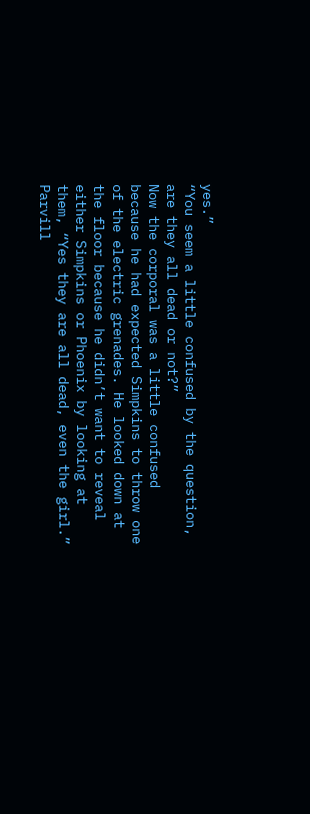yes.”
“You seem a little confused by the question, are they all dead or not?”
Now the corporal was a little confused because he had expected Simpkins to throw one of the electric grenades. He looked down at the floor because he didn’t want to reveal either Simpkins or Phoenix by looking at them, “Yes they are all dead, even the girl.”
Parvill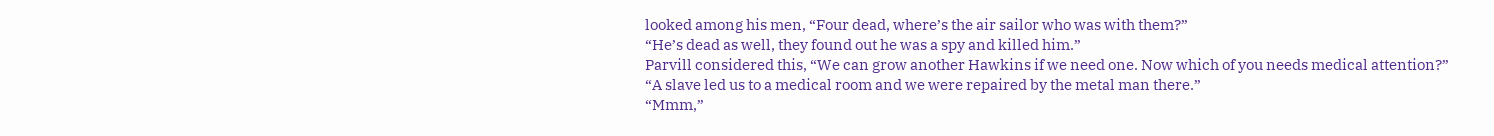looked among his men, “Four dead, where’s the air sailor who was with them?”
“He’s dead as well, they found out he was a spy and killed him.”
Parvill considered this, “We can grow another Hawkins if we need one. Now which of you needs medical attention?”
“A slave led us to a medical room and we were repaired by the metal man there.”
“Mmm,”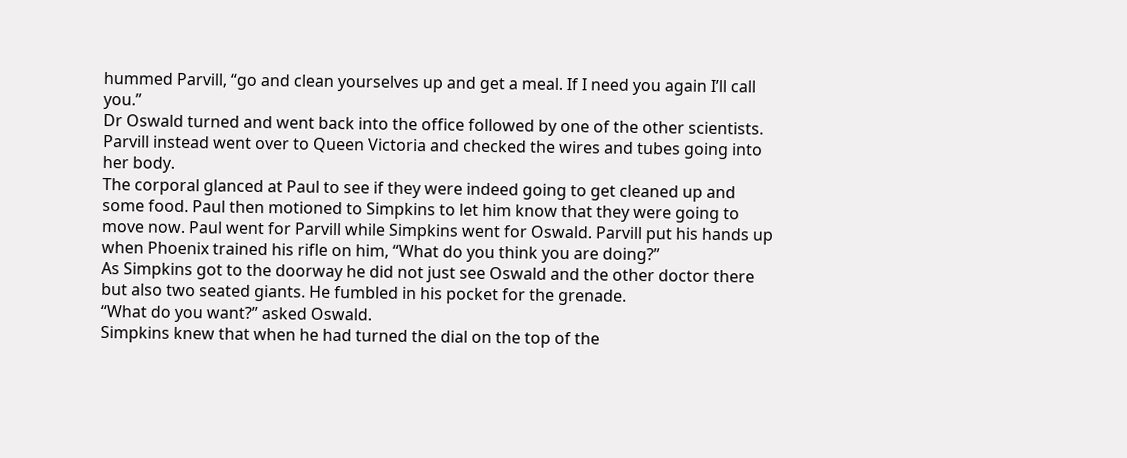hummed Parvill, “go and clean yourselves up and get a meal. If I need you again I’ll call you.”
Dr Oswald turned and went back into the office followed by one of the other scientists.
Parvill instead went over to Queen Victoria and checked the wires and tubes going into her body.
The corporal glanced at Paul to see if they were indeed going to get cleaned up and some food. Paul then motioned to Simpkins to let him know that they were going to move now. Paul went for Parvill while Simpkins went for Oswald. Parvill put his hands up when Phoenix trained his rifle on him, “What do you think you are doing?”
As Simpkins got to the doorway he did not just see Oswald and the other doctor there but also two seated giants. He fumbled in his pocket for the grenade.
“What do you want?” asked Oswald.
Simpkins knew that when he had turned the dial on the top of the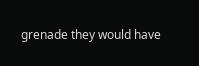grenade they would have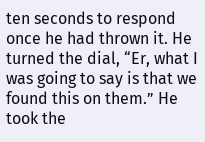ten seconds to respond once he had thrown it. He turned the dial, “Er, what I was going to say is that we found this on them.” He took the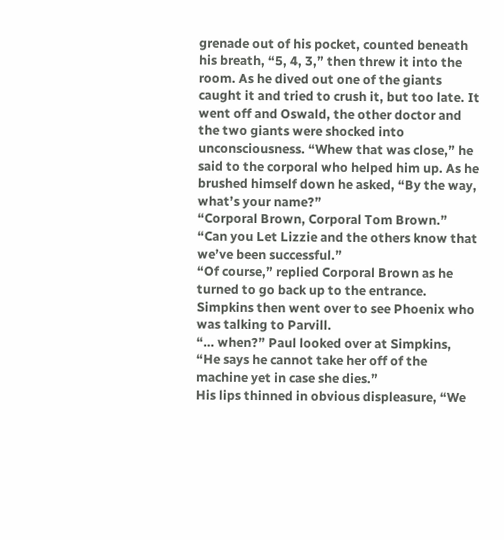grenade out of his pocket, counted beneath his breath, “5, 4, 3,” then threw it into the room. As he dived out one of the giants caught it and tried to crush it, but too late. It went off and Oswald, the other doctor and the two giants were shocked into unconsciousness. “Whew that was close,” he said to the corporal who helped him up. As he brushed himself down he asked, “By the way, what’s your name?”
“Corporal Brown, Corporal Tom Brown.”
“Can you Let Lizzie and the others know that we’ve been successful.”
“Of course,” replied Corporal Brown as he turned to go back up to the entrance.
Simpkins then went over to see Phoenix who was talking to Parvill.
“… when?” Paul looked over at Simpkins, “He says he cannot take her off of the machine yet in case she dies.”
His lips thinned in obvious displeasure, “We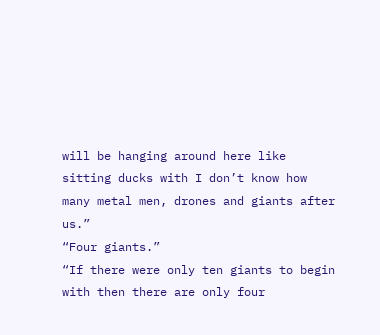will be hanging around here like sitting ducks with I don’t know how many metal men, drones and giants after us.”
“Four giants.”
“If there were only ten giants to begin with then there are only four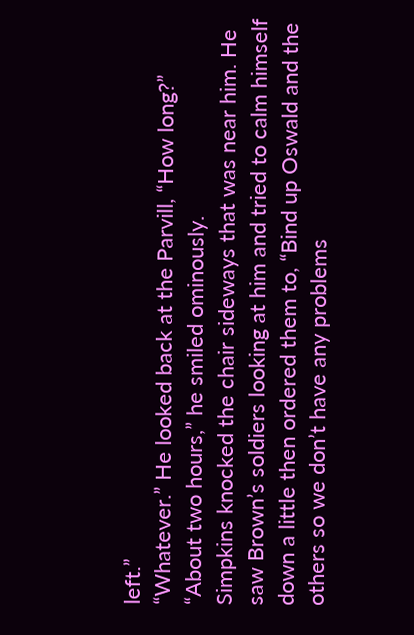left.”
“Whatever.” He looked back at the Parvill, “How long?”
“About two hours,” he smiled ominously.
Simpkins knocked the chair sideways that was near him. He saw Brown’s soldiers looking at him and tried to calm himself down a little then ordered them to, “Bind up Oswald and the others so we don’t have any problems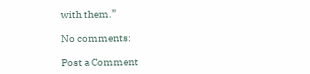with them.”

No comments:

Post a Comment